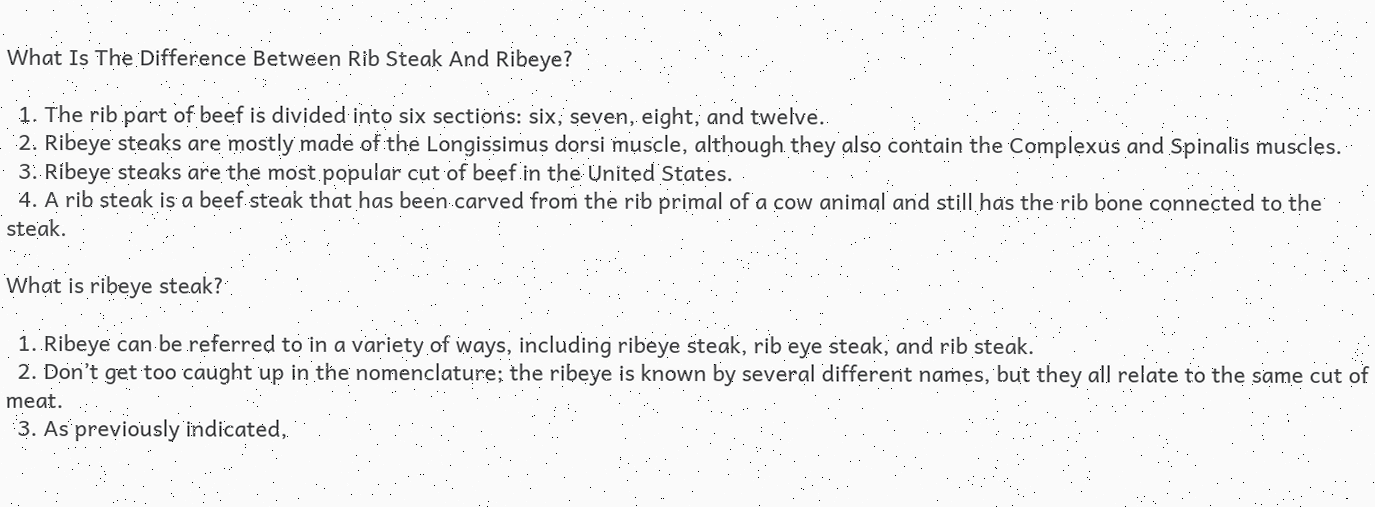What Is The Difference Between Rib Steak And Ribeye?

  1. The rib part of beef is divided into six sections: six, seven, eight, and twelve.
  2. Ribeye steaks are mostly made of the Longissimus dorsi muscle, although they also contain the Complexus and Spinalis muscles.
  3. Ribeye steaks are the most popular cut of beef in the United States.
  4. A rib steak is a beef steak that has been carved from the rib primal of a cow animal and still has the rib bone connected to the steak.

What is ribeye steak?

  1. Ribeye can be referred to in a variety of ways, including ribeye steak, rib eye steak, and rib steak.
  2. Don’t get too caught up in the nomenclature; the ribeye is known by several different names, but they all relate to the same cut of meat.
  3. As previously indicated,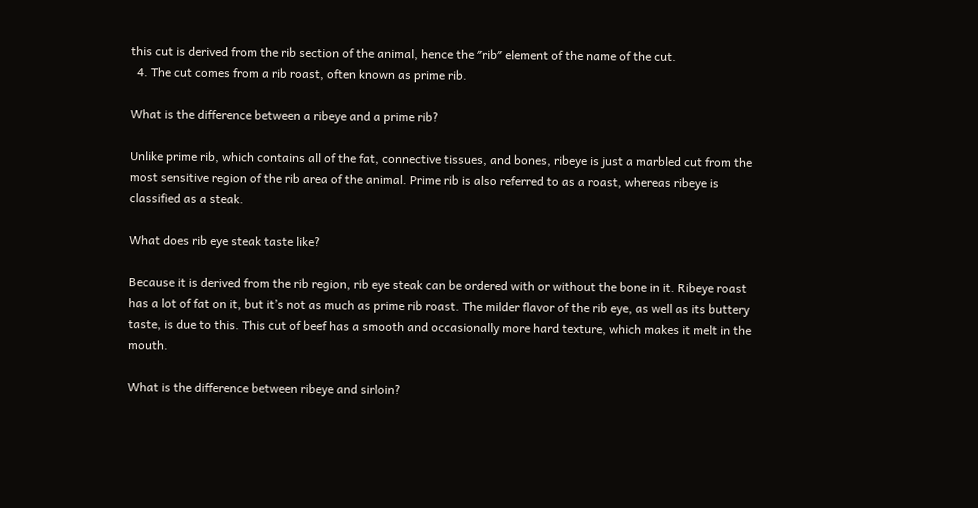this cut is derived from the rib section of the animal, hence the ″rib″ element of the name of the cut.
  4. The cut comes from a rib roast, often known as prime rib.

What is the difference between a ribeye and a prime rib?

Unlike prime rib, which contains all of the fat, connective tissues, and bones, ribeye is just a marbled cut from the most sensitive region of the rib area of the animal. Prime rib is also referred to as a roast, whereas ribeye is classified as a steak.

What does rib eye steak taste like?

Because it is derived from the rib region, rib eye steak can be ordered with or without the bone in it. Ribeye roast has a lot of fat on it, but it’s not as much as prime rib roast. The milder flavor of the rib eye, as well as its buttery taste, is due to this. This cut of beef has a smooth and occasionally more hard texture, which makes it melt in the mouth.

What is the difference between ribeye and sirloin?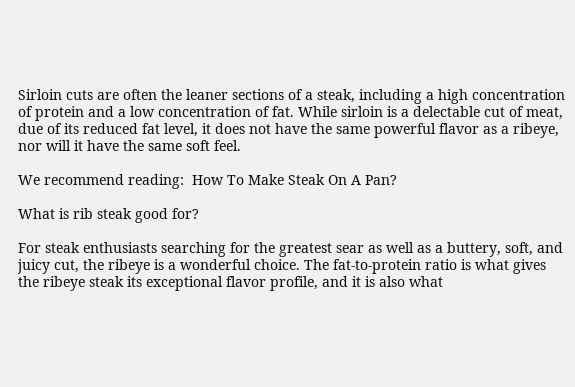Sirloin cuts are often the leaner sections of a steak, including a high concentration of protein and a low concentration of fat. While sirloin is a delectable cut of meat, due of its reduced fat level, it does not have the same powerful flavor as a ribeye, nor will it have the same soft feel.

We recommend reading:  How To Make Steak On A Pan?

What is rib steak good for?

For steak enthusiasts searching for the greatest sear as well as a buttery, soft, and juicy cut, the ribeye is a wonderful choice. The fat-to-protein ratio is what gives the ribeye steak its exceptional flavor profile, and it is also what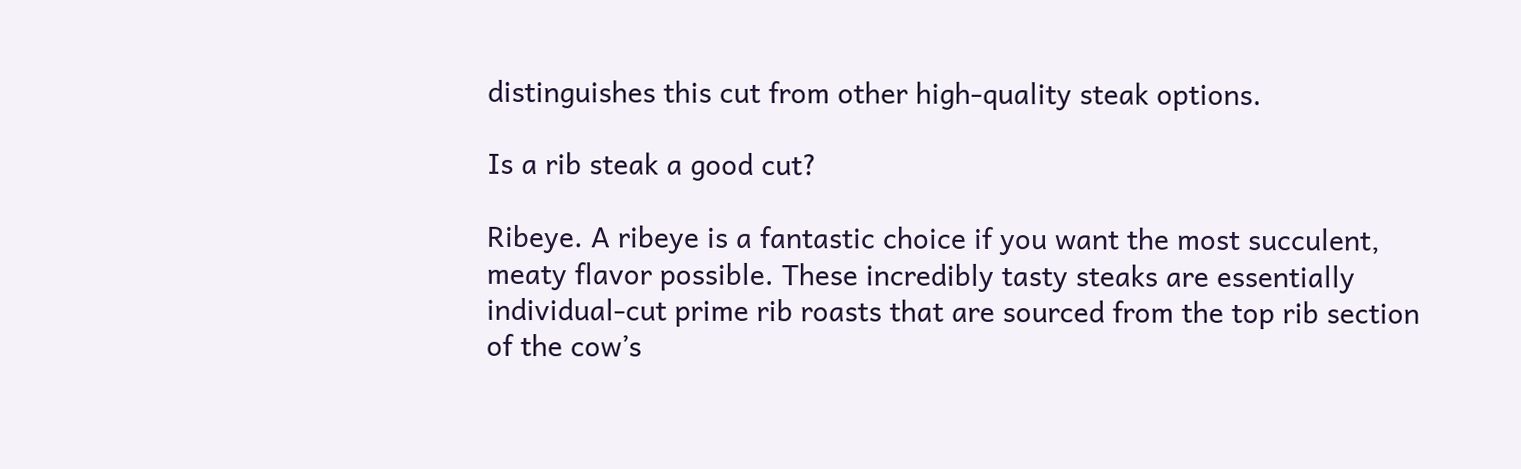distinguishes this cut from other high-quality steak options.

Is a rib steak a good cut?

Ribeye. A ribeye is a fantastic choice if you want the most succulent, meaty flavor possible. These incredibly tasty steaks are essentially individual-cut prime rib roasts that are sourced from the top rib section of the cow’s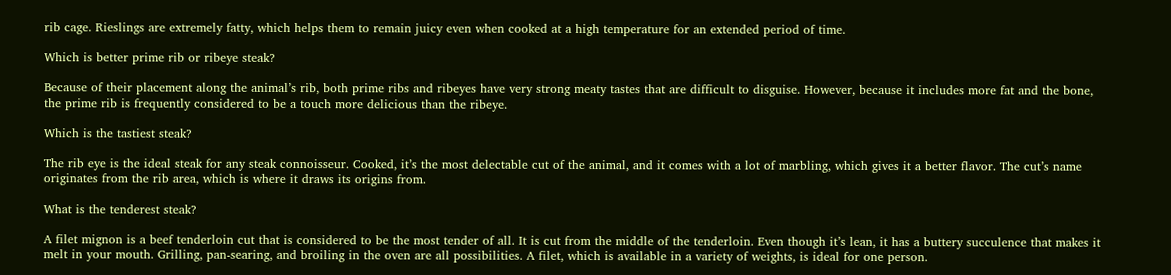rib cage. Rieslings are extremely fatty, which helps them to remain juicy even when cooked at a high temperature for an extended period of time.

Which is better prime rib or ribeye steak?

Because of their placement along the animal’s rib, both prime ribs and ribeyes have very strong meaty tastes that are difficult to disguise. However, because it includes more fat and the bone, the prime rib is frequently considered to be a touch more delicious than the ribeye.

Which is the tastiest steak?

The rib eye is the ideal steak for any steak connoisseur. Cooked, it’s the most delectable cut of the animal, and it comes with a lot of marbling, which gives it a better flavor. The cut’s name originates from the rib area, which is where it draws its origins from.

What is the tenderest steak?

A filet mignon is a beef tenderloin cut that is considered to be the most tender of all. It is cut from the middle of the tenderloin. Even though it’s lean, it has a buttery succulence that makes it melt in your mouth. Grilling, pan-searing, and broiling in the oven are all possibilities. A filet, which is available in a variety of weights, is ideal for one person.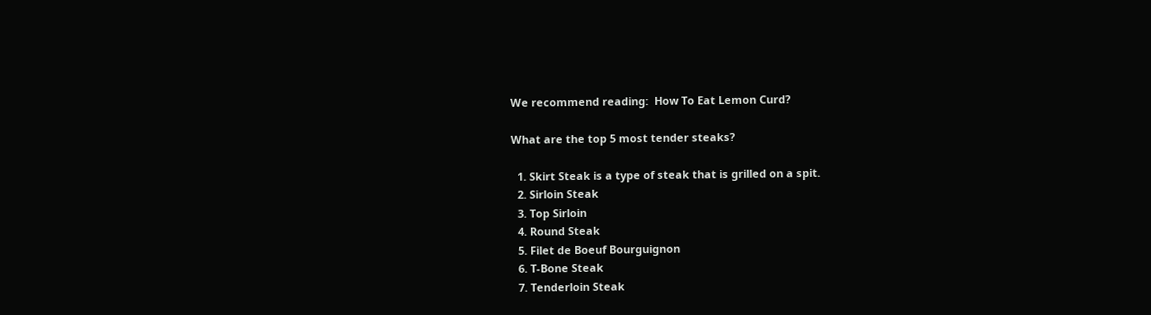We recommend reading:  How To Eat Lemon Curd?

What are the top 5 most tender steaks?

  1. Skirt Steak is a type of steak that is grilled on a spit.
  2. Sirloin Steak
  3. Top Sirloin
  4. Round Steak
  5. Filet de Boeuf Bourguignon
  6. T-Bone Steak
  7. Tenderloin Steak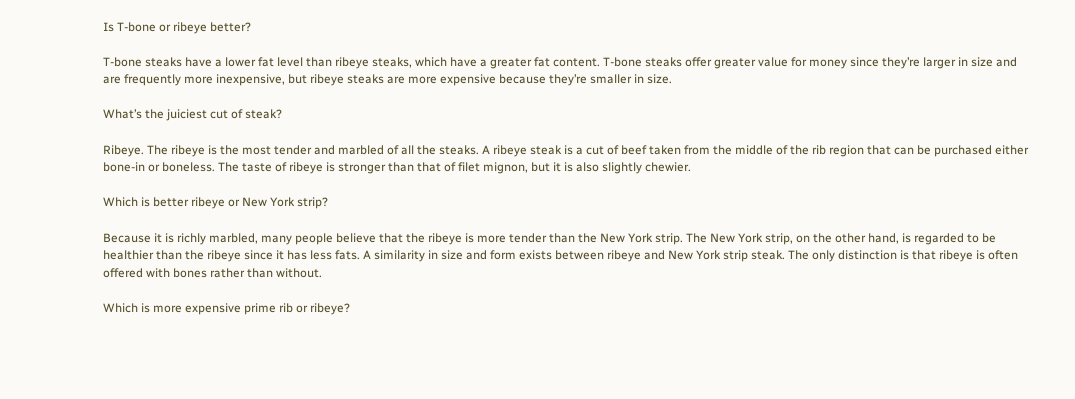Is T-bone or ribeye better?

T-bone steaks have a lower fat level than ribeye steaks, which have a greater fat content. T-bone steaks offer greater value for money since they’re larger in size and are frequently more inexpensive, but ribeye steaks are more expensive because they’re smaller in size.

What’s the juiciest cut of steak?

Ribeye. The ribeye is the most tender and marbled of all the steaks. A ribeye steak is a cut of beef taken from the middle of the rib region that can be purchased either bone-in or boneless. The taste of ribeye is stronger than that of filet mignon, but it is also slightly chewier.

Which is better ribeye or New York strip?

Because it is richly marbled, many people believe that the ribeye is more tender than the New York strip. The New York strip, on the other hand, is regarded to be healthier than the ribeye since it has less fats. A similarity in size and form exists between ribeye and New York strip steak. The only distinction is that ribeye is often offered with bones rather than without.

Which is more expensive prime rib or ribeye?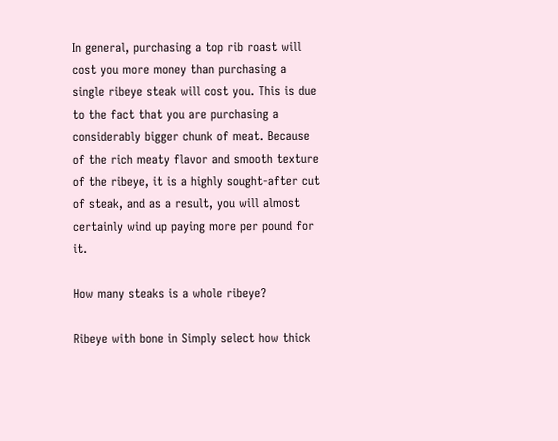In general, purchasing a top rib roast will cost you more money than purchasing a single ribeye steak will cost you. This is due to the fact that you are purchasing a considerably bigger chunk of meat. Because of the rich meaty flavor and smooth texture of the ribeye, it is a highly sought-after cut of steak, and as a result, you will almost certainly wind up paying more per pound for it.

How many steaks is a whole ribeye?

Ribeye with bone in Simply select how thick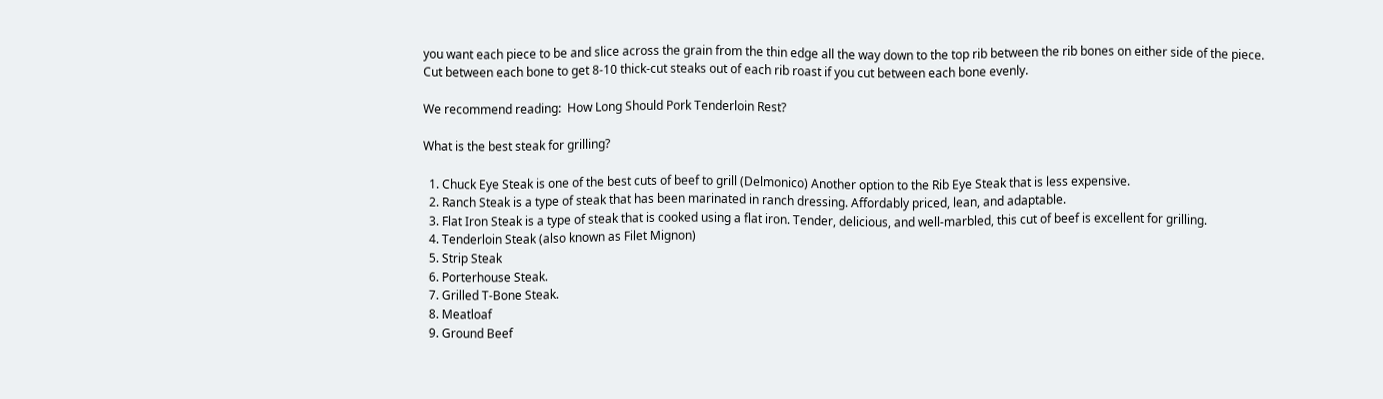you want each piece to be and slice across the grain from the thin edge all the way down to the top rib between the rib bones on either side of the piece. Cut between each bone to get 8-10 thick-cut steaks out of each rib roast if you cut between each bone evenly.

We recommend reading:  How Long Should Pork Tenderloin Rest?

What is the best steak for grilling?

  1. Chuck Eye Steak is one of the best cuts of beef to grill (Delmonico) Another option to the Rib Eye Steak that is less expensive.
  2. Ranch Steak is a type of steak that has been marinated in ranch dressing. Affordably priced, lean, and adaptable.
  3. Flat Iron Steak is a type of steak that is cooked using a flat iron. Tender, delicious, and well-marbled, this cut of beef is excellent for grilling.
  4. Tenderloin Steak (also known as Filet Mignon)
  5. Strip Steak
  6. Porterhouse Steak.
  7. Grilled T-Bone Steak.
  8. Meatloaf
  9. Ground Beef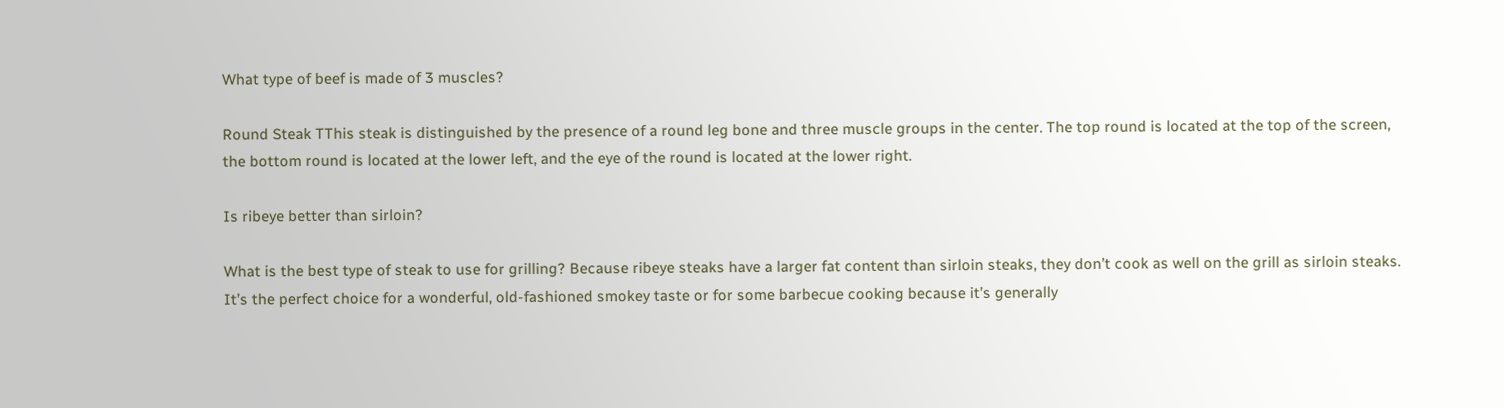What type of beef is made of 3 muscles?

Round Steak TThis steak is distinguished by the presence of a round leg bone and three muscle groups in the center. The top round is located at the top of the screen, the bottom round is located at the lower left, and the eye of the round is located at the lower right.

Is ribeye better than sirloin?

What is the best type of steak to use for grilling? Because ribeye steaks have a larger fat content than sirloin steaks, they don’t cook as well on the grill as sirloin steaks. It’s the perfect choice for a wonderful, old-fashioned smokey taste or for some barbecue cooking because it’s generally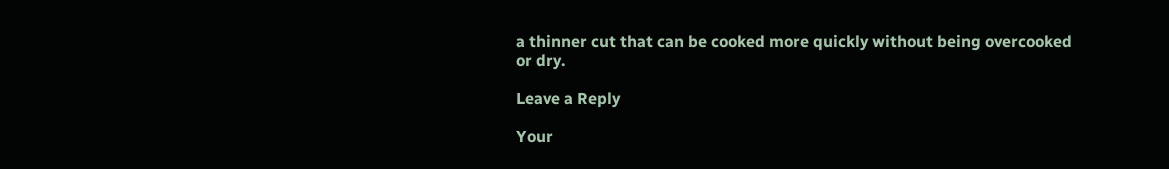a thinner cut that can be cooked more quickly without being overcooked or dry.

Leave a Reply

Your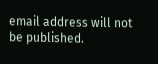email address will not be published.